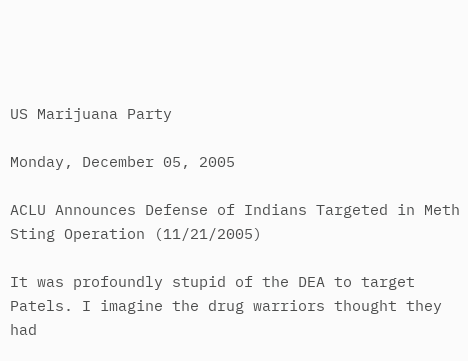US Marijuana Party

Monday, December 05, 2005

ACLU Announces Defense of Indians Targeted in Meth Sting Operation (11/21/2005)

It was profoundly stupid of the DEA to target Patels. I imagine the drug warriors thought they had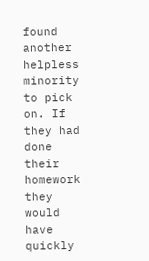found another helpless minority to pick on. If they had done their homework they would have quickly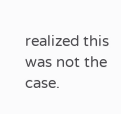realized this was not the case.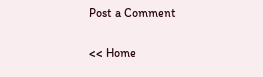Post a Comment

<< Home